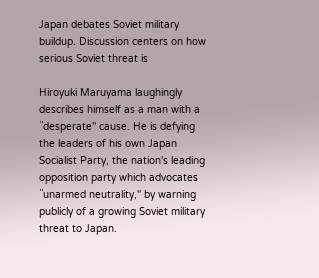Japan debates Soviet military buildup. Discussion centers on how serious Soviet threat is

Hiroyuki Maruyama laughingly describes himself as a man with a ``desperate'' cause. He is defying the leaders of his own Japan Socialist Party, the nation's leading opposition party which advocates ``unarmed neutrality,'' by warning publicly of a growing Soviet military threat to Japan.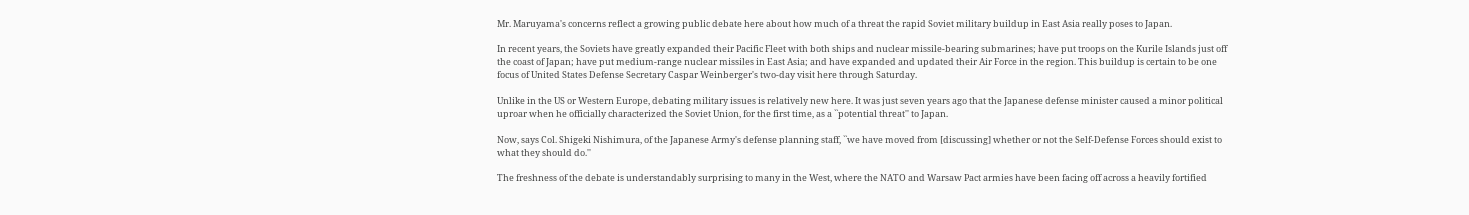Mr. Maruyama's concerns reflect a growing public debate here about how much of a threat the rapid Soviet military buildup in East Asia really poses to Japan.

In recent years, the Soviets have greatly expanded their Pacific Fleet with both ships and nuclear missile-bearing submarines; have put troops on the Kurile Islands just off the coast of Japan; have put medium-range nuclear missiles in East Asia; and have expanded and updated their Air Force in the region. This buildup is certain to be one focus of United States Defense Secretary Caspar Weinberger's two-day visit here through Saturday.

Unlike in the US or Western Europe, debating military issues is relatively new here. It was just seven years ago that the Japanese defense minister caused a minor political uproar when he officially characterized the Soviet Union, for the first time, as a ``potential threat'' to Japan.

Now, says Col. Shigeki Nishimura, of the Japanese Army's defense planning staff, ``we have moved from [discussing] whether or not the Self-Defense Forces should exist to what they should do.''

The freshness of the debate is understandably surprising to many in the West, where the NATO and Warsaw Pact armies have been facing off across a heavily fortified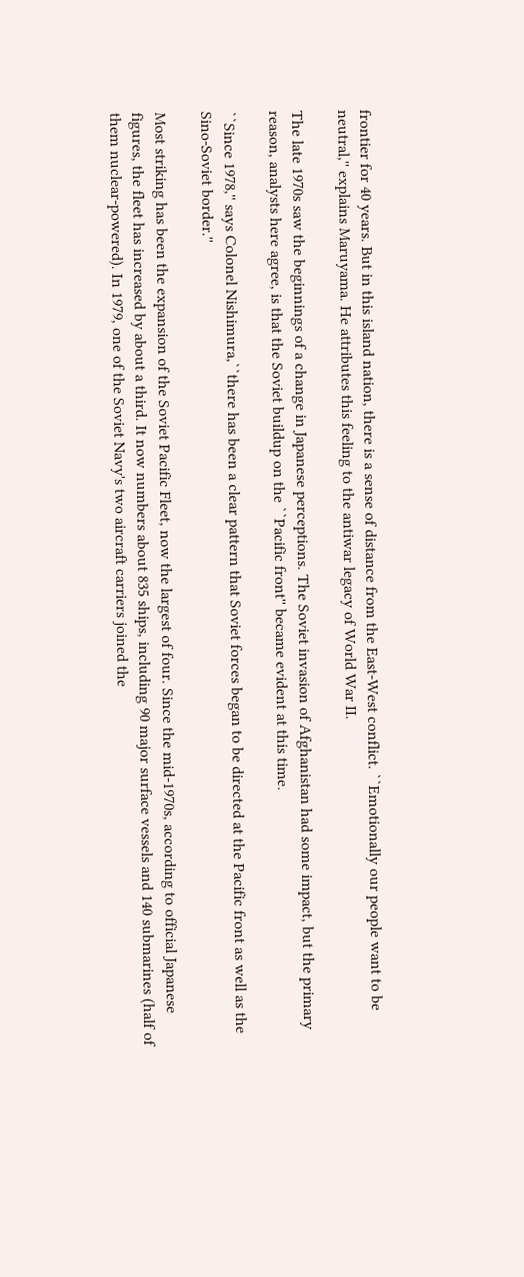frontier for 40 years. But in this island nation, there is a sense of distance from the East-West conflict. ``Emotionally our people want to be neutral,'' explains Maruyama. He attributes this feeling to the antiwar legacy of World War II.

The late 1970s saw the beginnings of a change in Japanese perceptions. The Soviet invasion of Afghanistan had some impact, but the primary reason, analysts here agree, is that the Soviet buildup on the ``Pacific front'' became evident at this time.

``Since 1978,'' says Colonel Nishimura,``there has been a clear pattern that Soviet forces began to be directed at the Pacific front as well as the Sino-Soviet border.''

Most striking has been the expansion of the Soviet Pacific Fleet, now the largest of four. Since the mid-1970s, according to official Japanese figures, the fleet has increased by about a third. It now numbers about 835 ships, including 90 major surface vessels and 140 submarines (half of them nuclear-powered). In 1979, one of the Soviet Navy's two aircraft carriers joined the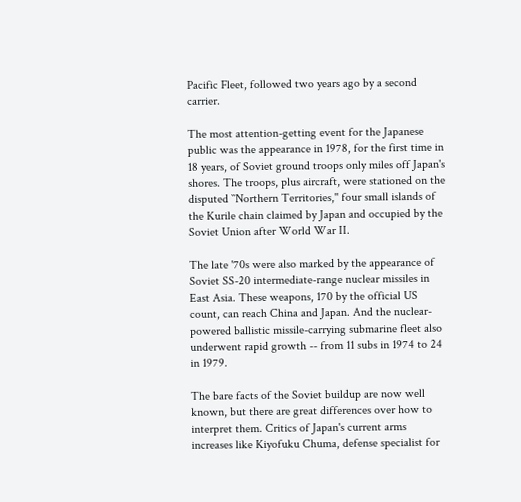Pacific Fleet, followed two years ago by a second carrier.

The most attention-getting event for the Japanese public was the appearance in 1978, for the first time in 18 years, of Soviet ground troops only miles off Japan's shores. The troops, plus aircraft, were stationed on the disputed ``Northern Territories,'' four small islands of the Kurile chain claimed by Japan and occupied by the Soviet Union after World War II.

The late '70s were also marked by the appearance of Soviet SS-20 intermediate-range nuclear missiles in East Asia. These weapons, 170 by the official US count, can reach China and Japan. And the nuclear-powered ballistic missile-carrying submarine fleet also underwent rapid growth -- from 11 subs in 1974 to 24 in 1979.

The bare facts of the Soviet buildup are now well known, but there are great differences over how to interpret them. Critics of Japan's current arms increases like Kiyofuku Chuma, defense specialist for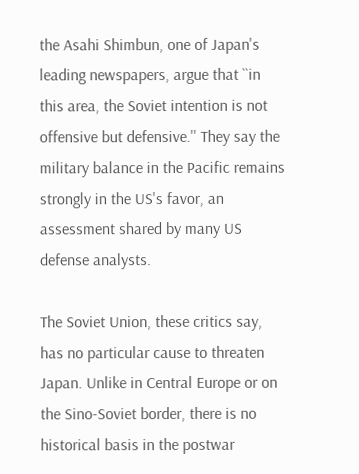the Asahi Shimbun, one of Japan's leading newspapers, argue that ``in this area, the Soviet intention is not offensive but defensive.'' They say the military balance in the Pacific remains strongly in the US's favor, an assessment shared by many US defense analysts.

The Soviet Union, these critics say, has no particular cause to threaten Japan. Unlike in Central Europe or on the Sino-Soviet border, there is no historical basis in the postwar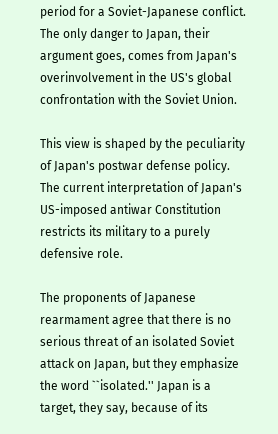period for a Soviet-Japanese conflict. The only danger to Japan, their argument goes, comes from Japan's overinvolvement in the US's global confrontation with the Soviet Union.

This view is shaped by the peculiarity of Japan's postwar defense policy. The current interpretation of Japan's US-imposed antiwar Constitution restricts its military to a purely defensive role.

The proponents of Japanese rearmament agree that there is no serious threat of an isolated Soviet attack on Japan, but they emphasize the word ``isolated.'' Japan is a target, they say, because of its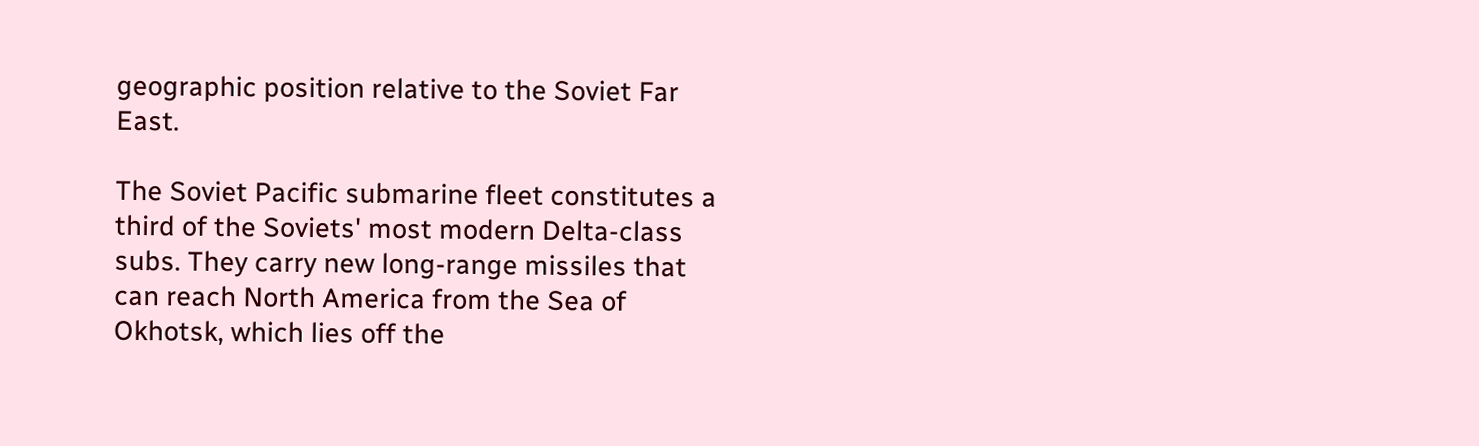geographic position relative to the Soviet Far East.

The Soviet Pacific submarine fleet constitutes a third of the Soviets' most modern Delta-class subs. They carry new long-range missiles that can reach North America from the Sea of Okhotsk, which lies off the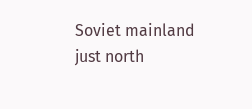Soviet mainland just north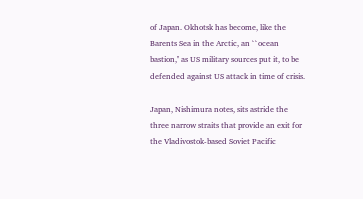of Japan. Okhotsk has become, like the Barents Sea in the Arctic, an ``ocean bastion,'' as US military sources put it, to be defended against US attack in time of crisis.

Japan, Nishimura notes, sits astride the three narrow straits that provide an exit for the Vladivostok-based Soviet Pacific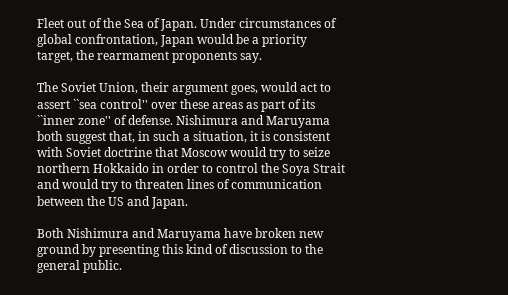Fleet out of the Sea of Japan. Under circumstances of global confrontation, Japan would be a priority target, the rearmament proponents say.

The Soviet Union, their argument goes, would act to assert ``sea control'' over these areas as part of its ``inner zone'' of defense. Nishimura and Maruyama both suggest that, in such a situation, it is consistent with Soviet doctrine that Moscow would try to seize northern Hokkaido in order to control the Soya Strait and would try to threaten lines of communication between the US and Japan.

Both Nishimura and Maruyama have broken new ground by presenting this kind of discussion to the general public.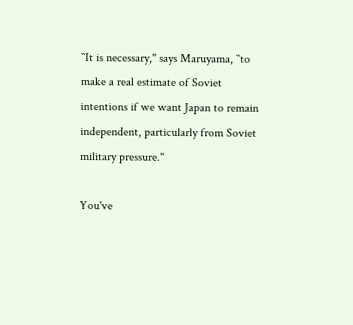``It is necessary,'' says Maruyama, ``to make a real estimate of Soviet intentions if we want Japan to remain independent, particularly from Soviet military pressure.''

You've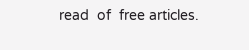read  of  free articles.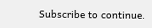Subscribe to continue.